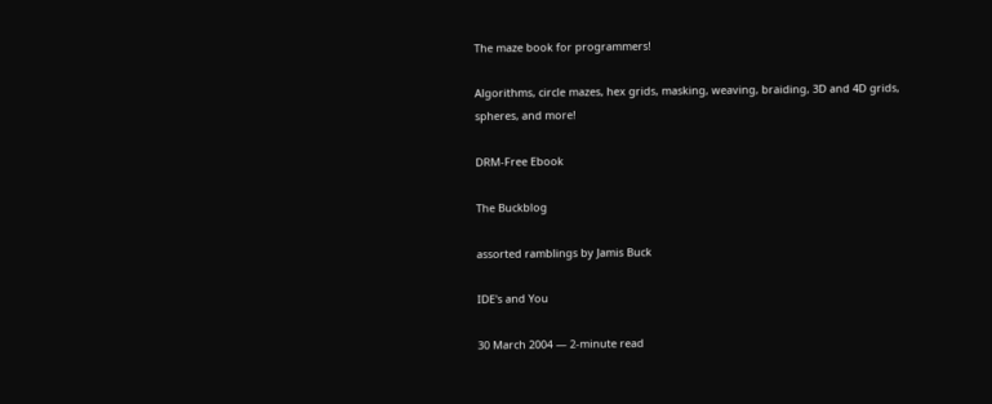The maze book for programmers!

Algorithms, circle mazes, hex grids, masking, weaving, braiding, 3D and 4D grids, spheres, and more!

DRM-Free Ebook

The Buckblog

assorted ramblings by Jamis Buck

IDE's and You

30 March 2004 — 2-minute read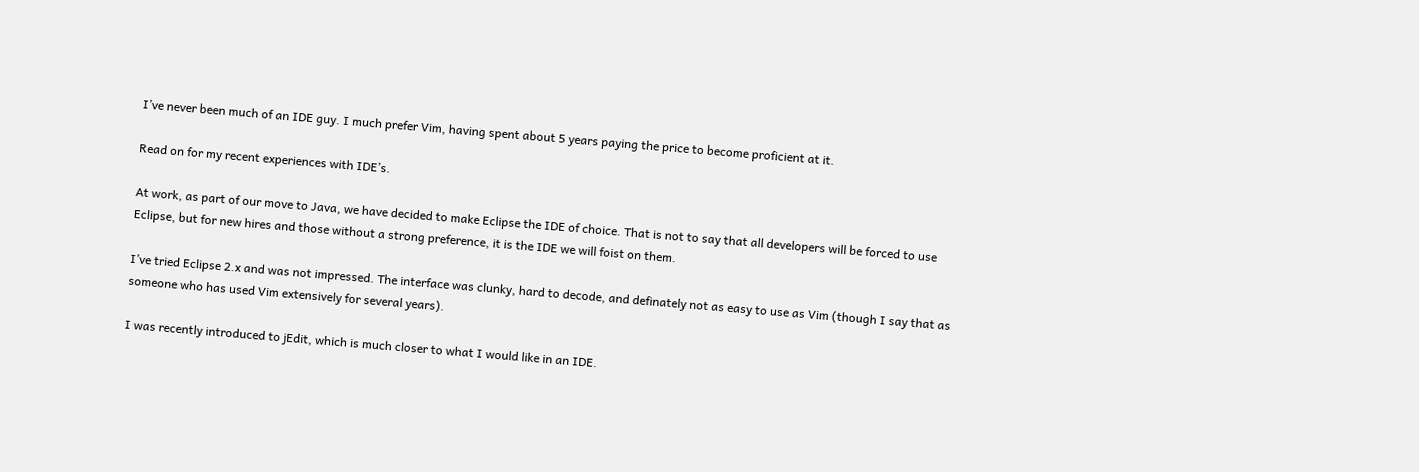I’ve never been much of an IDE guy. I much prefer Vim, having spent about 5 years paying the price to become proficient at it.

Read on for my recent experiences with IDE’s.

At work, as part of our move to Java, we have decided to make Eclipse the IDE of choice. That is not to say that all developers will be forced to use Eclipse, but for new hires and those without a strong preference, it is the IDE we will foist on them.

I’ve tried Eclipse 2.x and was not impressed. The interface was clunky, hard to decode, and definately not as easy to use as Vim (though I say that as someone who has used Vim extensively for several years).

I was recently introduced to jEdit, which is much closer to what I would like in an IDE.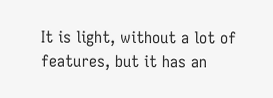It is light, without a lot of features, but it has an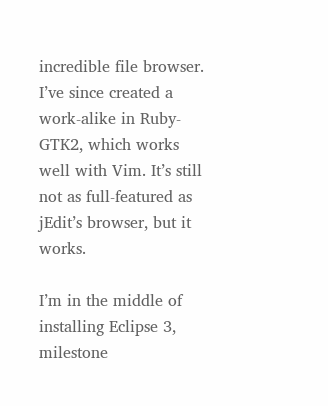incredible file browser. I’ve since created a work-alike in Ruby-GTK2, which works well with Vim. It’s still not as full-featured as jEdit’s browser, but it works.

I’m in the middle of installing Eclipse 3, milestone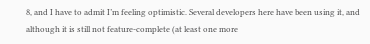8, and I have to admit I’m feeling optimistic. Several developers here have been using it, and although it is still not feature-complete (at least one more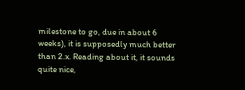milestone to go, due in about 6 weeks), it is supposedly much better than 2.x. Reading about it, it sounds quite nice,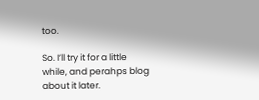too.

So. I’ll try it for a little while, and perahps blog about it later.